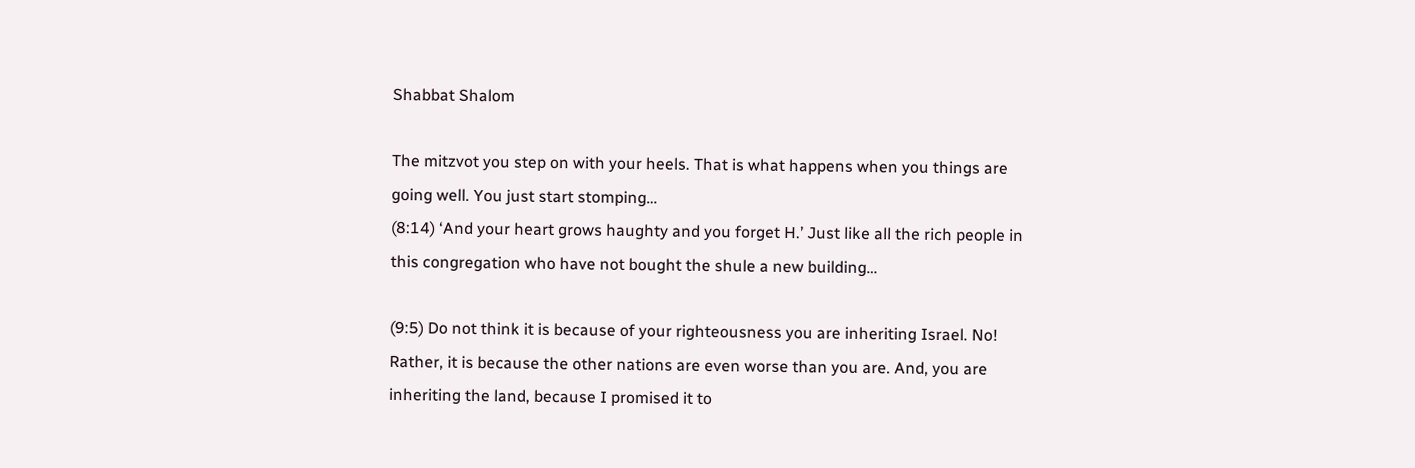Shabbat Shalom

The mitzvot you step on with your heels. That is what happens when you things are going well. You just start stomping…
(8:14) ‘And your heart grows haughty and you forget H.’ Just like all the rich people in this congregation who have not bought the shule a new building…

(9:5) Do not think it is because of your righteousness you are inheriting Israel. No! Rather, it is because the other nations are even worse than you are. And, you are inheriting the land, because I promised it to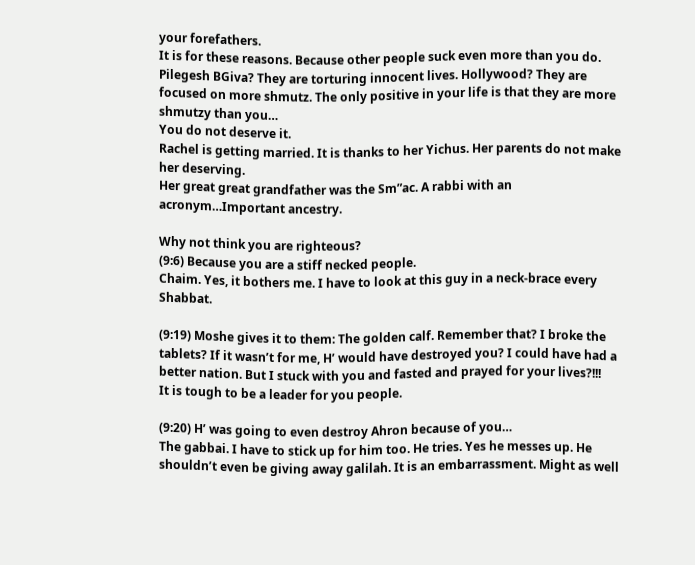your forefathers.
It is for these reasons. Because other people suck even more than you do. Pilegesh BGiva? They are torturing innocent lives. Hollywood? They are focused on more shmutz. The only positive in your life is that they are more shmutzy than you…
You do not deserve it.
Rachel is getting married. It is thanks to her Yichus. Her parents do not make her deserving.
Her great great grandfather was the Sm”ac. A rabbi with an acronym…Important ancestry.

Why not think you are righteous?
(9:6) Because you are a stiff necked people.
Chaim. Yes, it bothers me. I have to look at this guy in a neck-brace every Shabbat.

(9:19) Moshe gives it to them: The golden calf. Remember that? I broke the tablets? If it wasn’t for me, H’ would have destroyed you? I could have had a better nation. But I stuck with you and fasted and prayed for your lives?!!!
It is tough to be a leader for you people.

(9:20) H’ was going to even destroy Ahron because of you…
The gabbai. I have to stick up for him too. He tries. Yes he messes up. He shouldn’t even be giving away galilah. It is an embarrassment. Might as well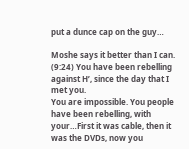put a dunce cap on the guy…

Moshe says it better than I can.
(9:24) You have been rebelling against H’, since the day that I met you.
You are impossible. You people have been rebelling, with your…First it was cable, then it was the DVDs, now you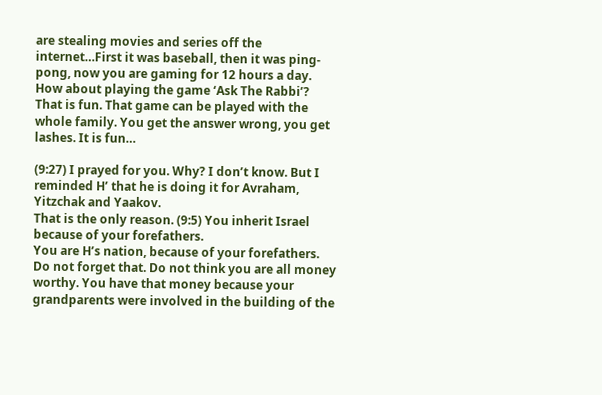are stealing movies and series off the internet…First it was baseball, then it was ping-pong, now you are gaming for 12 hours a day. How about playing the game ‘Ask The Rabbi’? That is fun. That game can be played with the whole family. You get the answer wrong, you get lashes. It is fun…

(9:27) I prayed for you. Why? I don’t know. But I reminded H’ that he is doing it for Avraham, Yitzchak and Yaakov.
That is the only reason. (9:5) You inherit Israel because of your forefathers.
You are H’s nation, because of your forefathers. Do not forget that. Do not think you are all money worthy. You have that money because your grandparents were involved in the building of the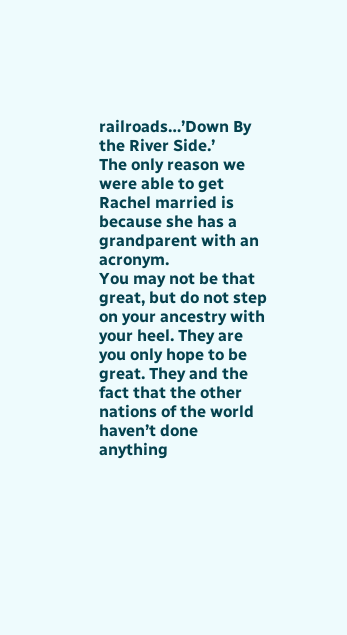railroads…’Down By the River Side.’
The only reason we were able to get Rachel married is because she has a grandparent with an acronym.
You may not be that great, but do not step on your ancestry with your heel. They are you only hope to be great. They and the fact that the other nations of the world haven’t done anything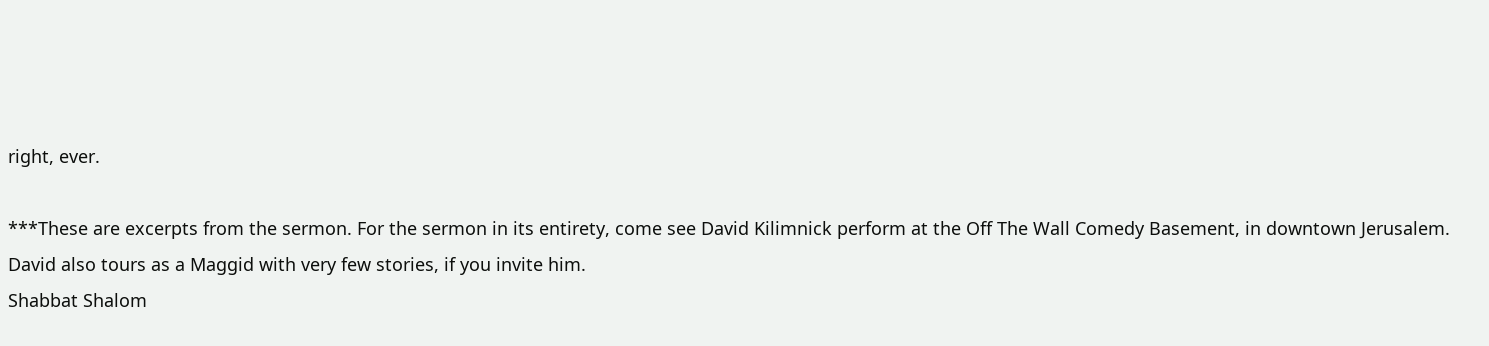right, ever.

***These are excerpts from the sermon. For the sermon in its entirety, come see David Kilimnick perform at the Off The Wall Comedy Basement, in downtown Jerusalem.
David also tours as a Maggid with very few stories, if you invite him.
Shabbat Shalom